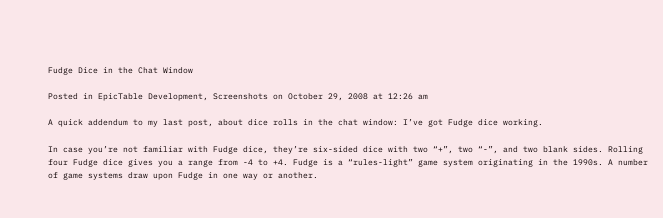Fudge Dice in the Chat Window

Posted in EpicTable Development, Screenshots on October 29, 2008 at 12:26 am

A quick addendum to my last post, about dice rolls in the chat window: I’ve got Fudge dice working.

In case you’re not familiar with Fudge dice, they’re six-sided dice with two “+”, two “-”, and two blank sides. Rolling four Fudge dice gives you a range from -4 to +4. Fudge is a “rules-light” game system originating in the 1990s. A number of game systems draw upon Fudge in one way or another.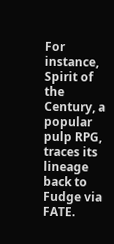For instance, Spirit of the Century, a popular pulp RPG, traces its lineage back to Fudge via FATE.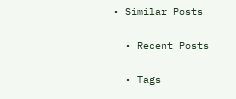• Similar Posts

  • Recent Posts

  • Tags